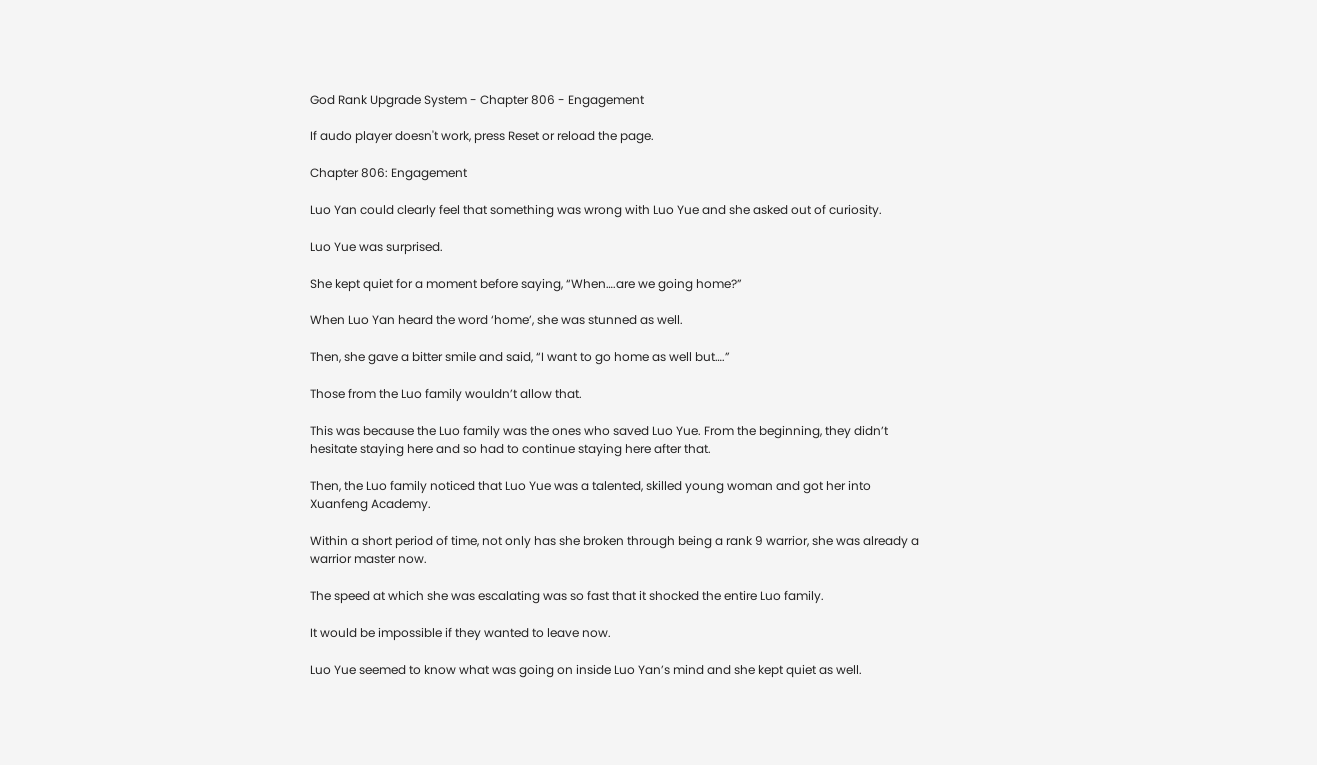God Rank Upgrade System - Chapter 806 - Engagement

If audo player doesn't work, press Reset or reload the page.

Chapter 806: Engagement

Luo Yan could clearly feel that something was wrong with Luo Yue and she asked out of curiosity.

Luo Yue was surprised.

She kept quiet for a moment before saying, “When….are we going home?”

When Luo Yan heard the word ‘home’, she was stunned as well.

Then, she gave a bitter smile and said, “I want to go home as well but….”

Those from the Luo family wouldn’t allow that.

This was because the Luo family was the ones who saved Luo Yue. From the beginning, they didn’t hesitate staying here and so had to continue staying here after that.

Then, the Luo family noticed that Luo Yue was a talented, skilled young woman and got her into Xuanfeng Academy.

Within a short period of time, not only has she broken through being a rank 9 warrior, she was already a warrior master now.

The speed at which she was escalating was so fast that it shocked the entire Luo family.

It would be impossible if they wanted to leave now.

Luo Yue seemed to know what was going on inside Luo Yan’s mind and she kept quiet as well.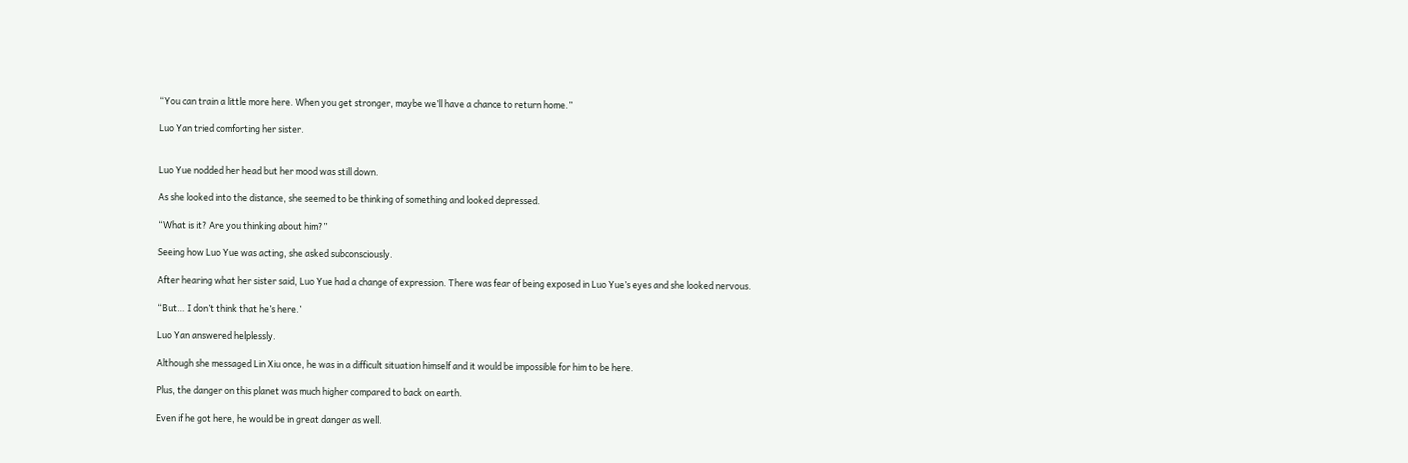“You can train a little more here. When you get stronger, maybe we’ll have a chance to return home.”

Luo Yan tried comforting her sister.


Luo Yue nodded her head but her mood was still down.

As she looked into the distance, she seemed to be thinking of something and looked depressed.

“What is it? Are you thinking about him?”

Seeing how Luo Yue was acting, she asked subconsciously.

After hearing what her sister said, Luo Yue had a change of expression. There was fear of being exposed in Luo Yue’s eyes and she looked nervous.

“But… I don’t think that he’s here.’

Luo Yan answered helplessly.

Although she messaged Lin Xiu once, he was in a difficult situation himself and it would be impossible for him to be here.

Plus, the danger on this planet was much higher compared to back on earth.

Even if he got here, he would be in great danger as well.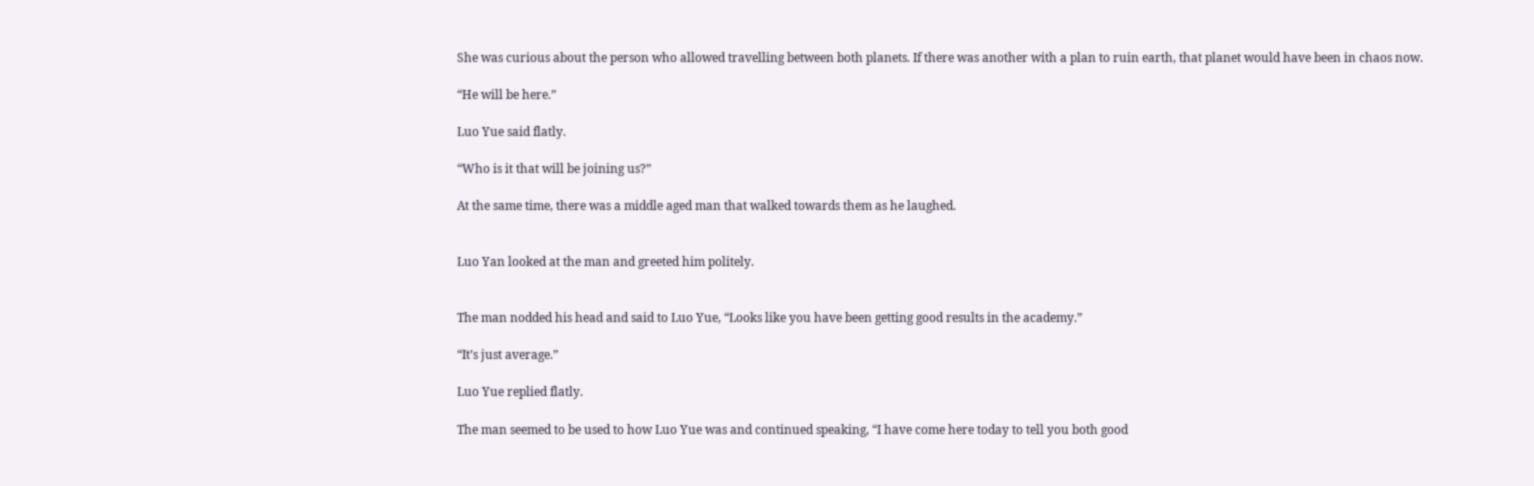She was curious about the person who allowed travelling between both planets. If there was another with a plan to ruin earth, that planet would have been in chaos now.

“He will be here.”

Luo Yue said flatly.

“Who is it that will be joining us?”

At the same time, there was a middle aged man that walked towards them as he laughed.


Luo Yan looked at the man and greeted him politely.


The man nodded his head and said to Luo Yue, “Looks like you have been getting good results in the academy.”

“It’s just average.”

Luo Yue replied flatly.

The man seemed to be used to how Luo Yue was and continued speaking, “I have come here today to tell you both good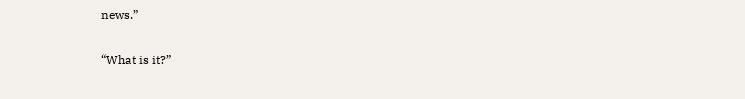news.”

“What is it?”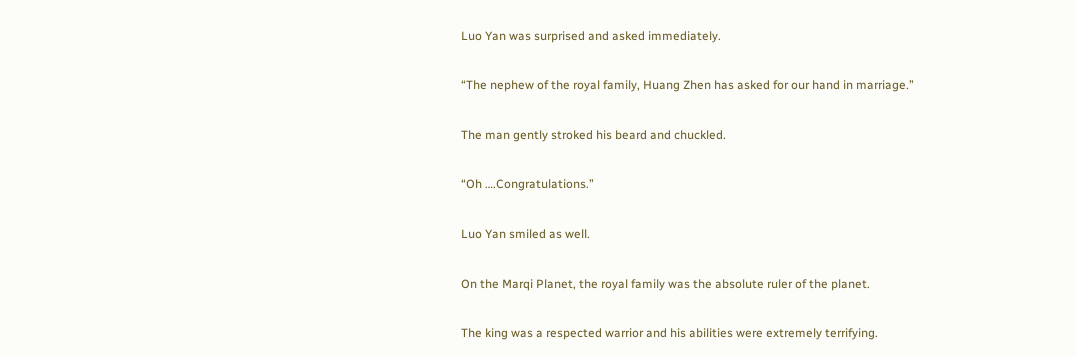Luo Yan was surprised and asked immediately.

“The nephew of the royal family, Huang Zhen has asked for our hand in marriage.”

The man gently stroked his beard and chuckled.

“Oh ….Congratulations.”

Luo Yan smiled as well.

On the Marqi Planet, the royal family was the absolute ruler of the planet.

The king was a respected warrior and his abilities were extremely terrifying.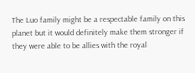The Luo family might be a respectable family on this planet but it would definitely make them stronger if they were able to be allies with the royal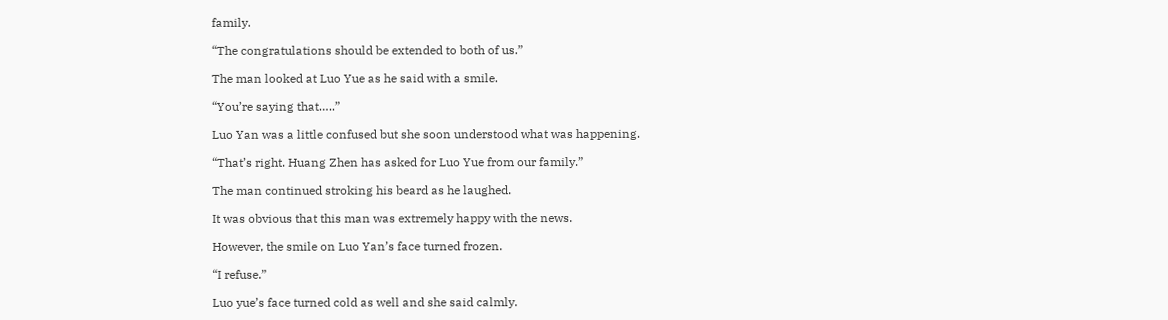family.

“The congratulations should be extended to both of us.”

The man looked at Luo Yue as he said with a smile.

“You’re saying that…..”

Luo Yan was a little confused but she soon understood what was happening.

“That’s right. Huang Zhen has asked for Luo Yue from our family.”

The man continued stroking his beard as he laughed.

It was obvious that this man was extremely happy with the news.

However, the smile on Luo Yan’s face turned frozen.

“I refuse.”

Luo yue’s face turned cold as well and she said calmly.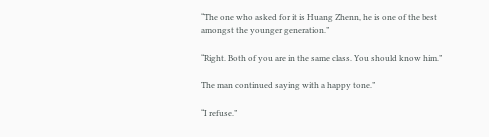“The one who asked for it is Huang Zhenn, he is one of the best amongst the younger generation.”

“Right. Both of you are in the same class. You should know him.”

The man continued saying with a happy tone.”

“I refuse.”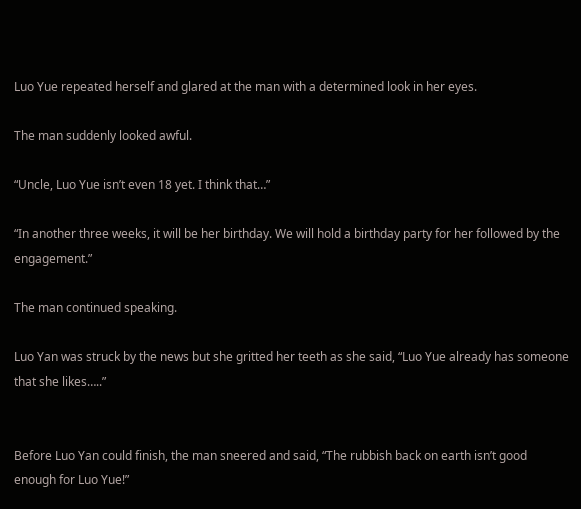Luo Yue repeated herself and glared at the man with a determined look in her eyes.

The man suddenly looked awful.

“Uncle, Luo Yue isn’t even 18 yet. I think that…”

“In another three weeks, it will be her birthday. We will hold a birthday party for her followed by the engagement.”

The man continued speaking.

Luo Yan was struck by the news but she gritted her teeth as she said, “Luo Yue already has someone that she likes…..”


Before Luo Yan could finish, the man sneered and said, “The rubbish back on earth isn’t good enough for Luo Yue!”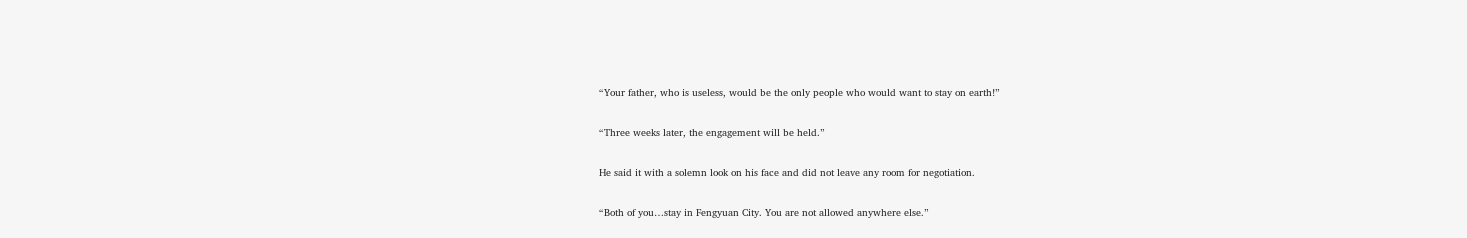“Your father, who is useless, would be the only people who would want to stay on earth!”

“Three weeks later, the engagement will be held.”

He said it with a solemn look on his face and did not leave any room for negotiation.

“Both of you…stay in Fengyuan City. You are not allowed anywhere else.”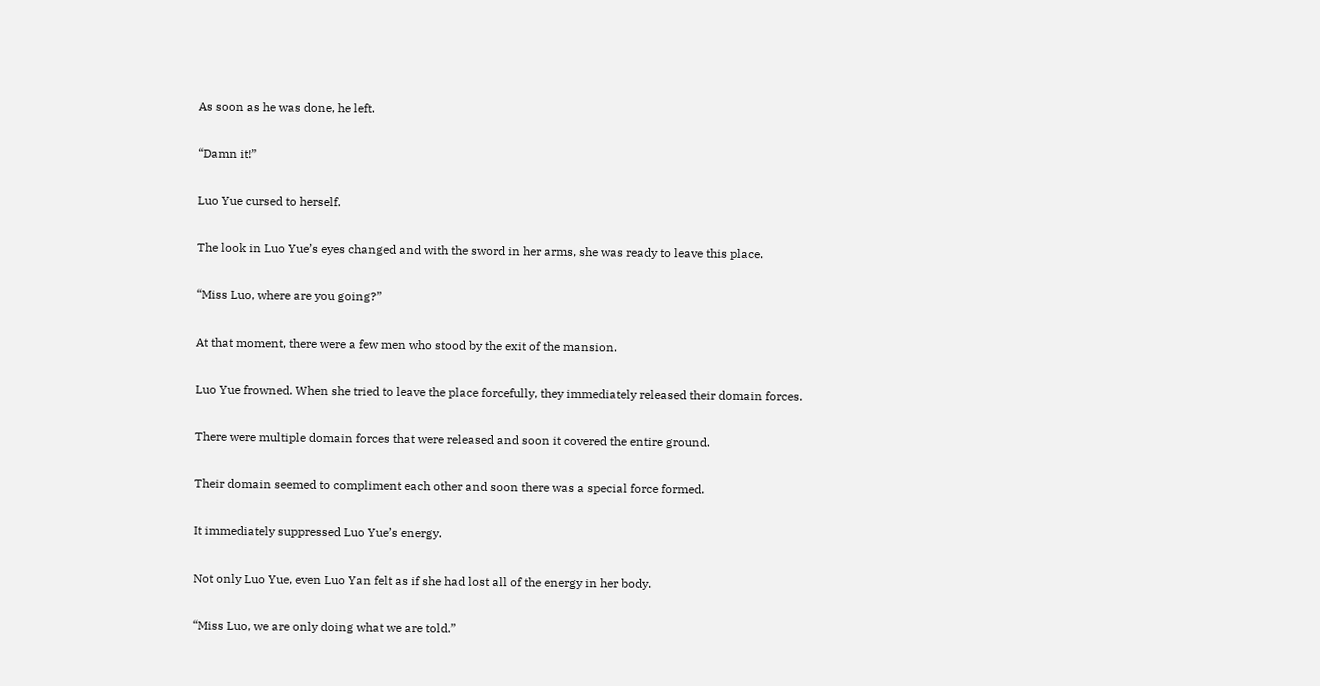As soon as he was done, he left.

“Damn it!”

Luo Yue cursed to herself.

The look in Luo Yue’s eyes changed and with the sword in her arms, she was ready to leave this place.

“Miss Luo, where are you going?”

At that moment, there were a few men who stood by the exit of the mansion.

Luo Yue frowned. When she tried to leave the place forcefully, they immediately released their domain forces.

There were multiple domain forces that were released and soon it covered the entire ground.

Their domain seemed to compliment each other and soon there was a special force formed.

It immediately suppressed Luo Yue’s energy.

Not only Luo Yue, even Luo Yan felt as if she had lost all of the energy in her body.

“Miss Luo, we are only doing what we are told.”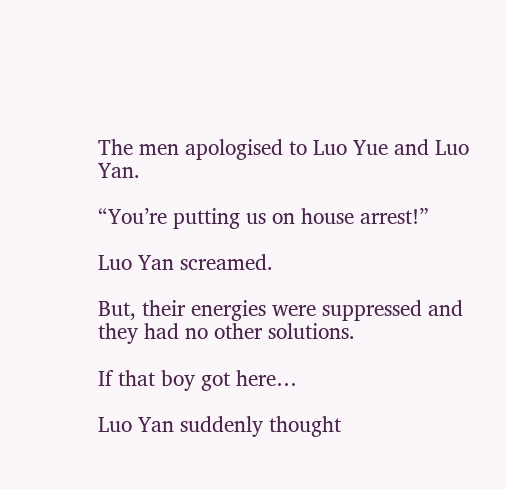The men apologised to Luo Yue and Luo Yan.

“You’re putting us on house arrest!”

Luo Yan screamed.

But, their energies were suppressed and they had no other solutions.

If that boy got here…

Luo Yan suddenly thought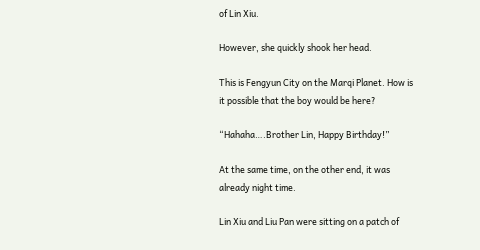of Lin Xiu.

However, she quickly shook her head.

This is Fengyun City on the Marqi Planet. How is it possible that the boy would be here?

“Hahaha….Brother Lin, Happy Birthday!”

At the same time, on the other end, it was already night time.

Lin Xiu and Liu Pan were sitting on a patch of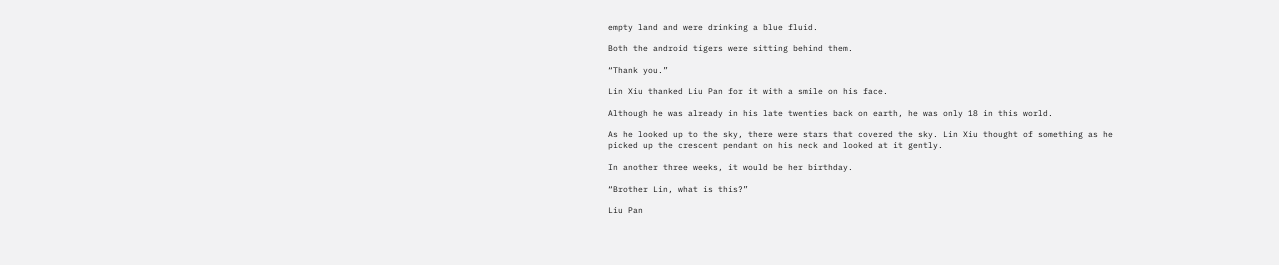empty land and were drinking a blue fluid.

Both the android tigers were sitting behind them.

“Thank you.”

Lin Xiu thanked Liu Pan for it with a smile on his face.

Although he was already in his late twenties back on earth, he was only 18 in this world.

As he looked up to the sky, there were stars that covered the sky. Lin Xiu thought of something as he picked up the crescent pendant on his neck and looked at it gently.

In another three weeks, it would be her birthday.

“Brother Lin, what is this?”

Liu Pan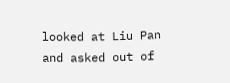looked at Liu Pan and asked out of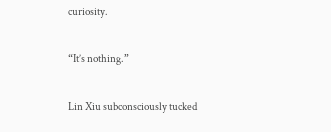curiosity.

“It’s nothing.”

Lin Xiu subconsciously tucked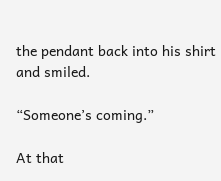the pendant back into his shirt and smiled.

“Someone’s coming.”

At that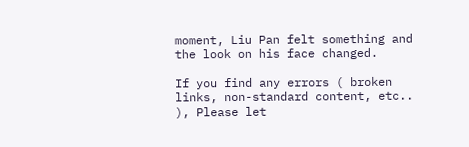moment, Liu Pan felt something and the look on his face changed.

If you find any errors ( broken links, non-standard content, etc.. ), Please let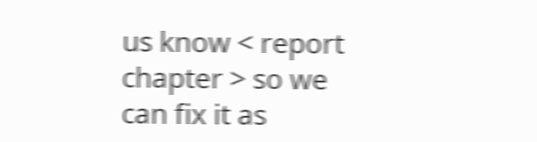us know < report chapter > so we can fix it as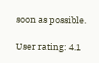soon as possible.

User rating: 4.1